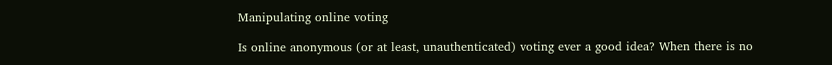Manipulating online voting

Is online anonymous (or at least, unauthenticated) voting ever a good idea? When there is no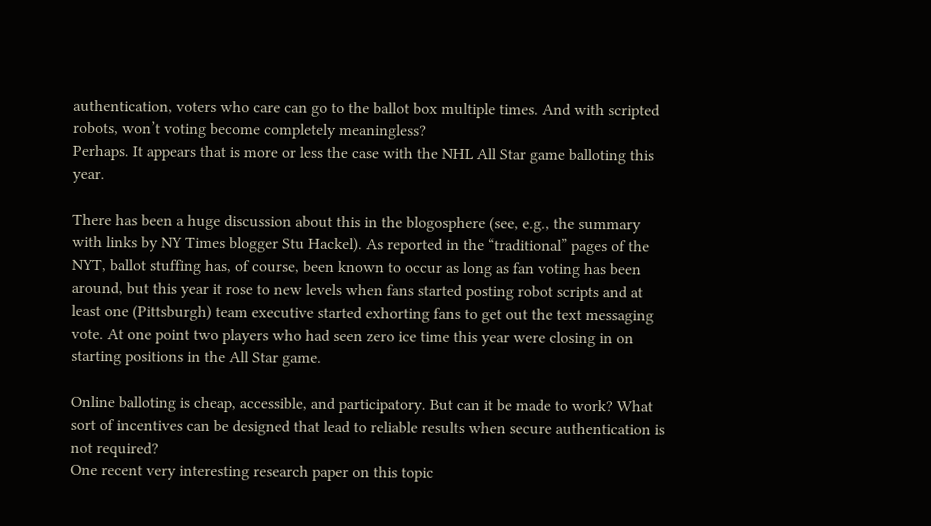authentication, voters who care can go to the ballot box multiple times. And with scripted robots, won’t voting become completely meaningless?
Perhaps. It appears that is more or less the case with the NHL All Star game balloting this year.

There has been a huge discussion about this in the blogosphere (see, e.g., the summary with links by NY Times blogger Stu Hackel). As reported in the “traditional” pages of the NYT, ballot stuffing has, of course, been known to occur as long as fan voting has been around, but this year it rose to new levels when fans started posting robot scripts and at least one (Pittsburgh) team executive started exhorting fans to get out the text messaging vote. At one point two players who had seen zero ice time this year were closing in on starting positions in the All Star game.

Online balloting is cheap, accessible, and participatory. But can it be made to work? What sort of incentives can be designed that lead to reliable results when secure authentication is not required?
One recent very interesting research paper on this topic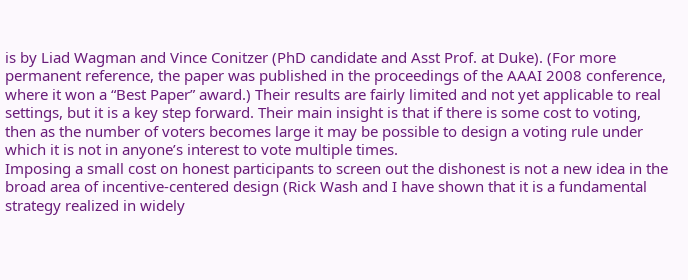is by Liad Wagman and Vince Conitzer (PhD candidate and Asst Prof. at Duke). (For more permanent reference, the paper was published in the proceedings of the AAAI 2008 conference, where it won a “Best Paper” award.) Their results are fairly limited and not yet applicable to real settings, but it is a key step forward. Their main insight is that if there is some cost to voting, then as the number of voters becomes large it may be possible to design a voting rule under which it is not in anyone’s interest to vote multiple times.
Imposing a small cost on honest participants to screen out the dishonest is not a new idea in the broad area of incentive-centered design (Rick Wash and I have shown that it is a fundamental strategy realized in widely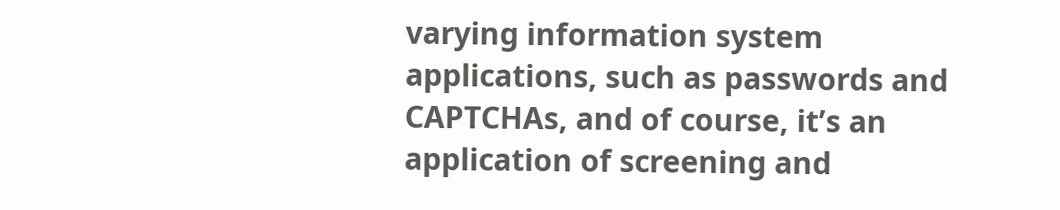varying information system applications, such as passwords and CAPTCHAs, and of course, it’s an application of screening and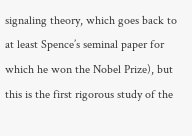signaling theory, which goes back to at least Spence’s seminal paper for which he won the Nobel Prize), but this is the first rigorous study of the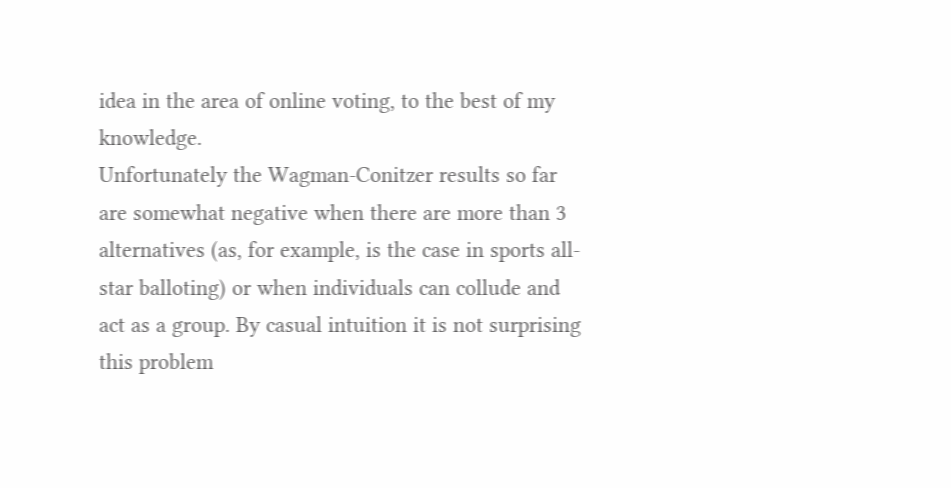idea in the area of online voting, to the best of my knowledge.
Unfortunately the Wagman-Conitzer results so far are somewhat negative when there are more than 3 alternatives (as, for example, is the case in sports all-star balloting) or when individuals can collude and act as a group. By casual intuition it is not surprising this problem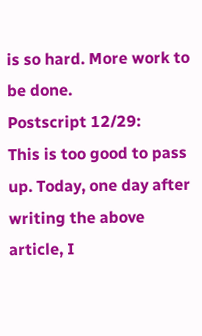is so hard. More work to be done.
Postscript 12/29:
This is too good to pass up. Today, one day after writing the above article, I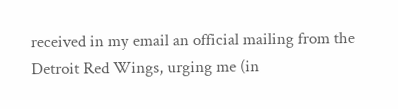received in my email an official mailing from the Detroit Red Wings, urging me (in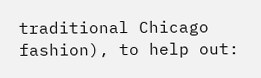traditional Chicago fashion), to help out: